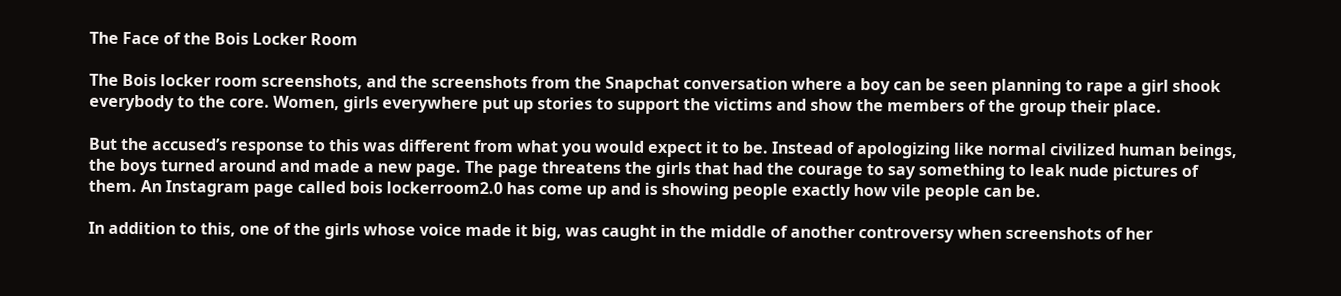The Face of the Bois Locker Room

The Bois locker room screenshots, and the screenshots from the Snapchat conversation where a boy can be seen planning to rape a girl shook everybody to the core. Women, girls everywhere put up stories to support the victims and show the members of the group their place.

But the accused’s response to this was different from what you would expect it to be. Instead of apologizing like normal civilized human beings, the boys turned around and made a new page. The page threatens the girls that had the courage to say something to leak nude pictures of them. An Instagram page called bois lockerroom2.0 has come up and is showing people exactly how vile people can be.

In addition to this, one of the girls whose voice made it big, was caught in the middle of another controversy when screenshots of her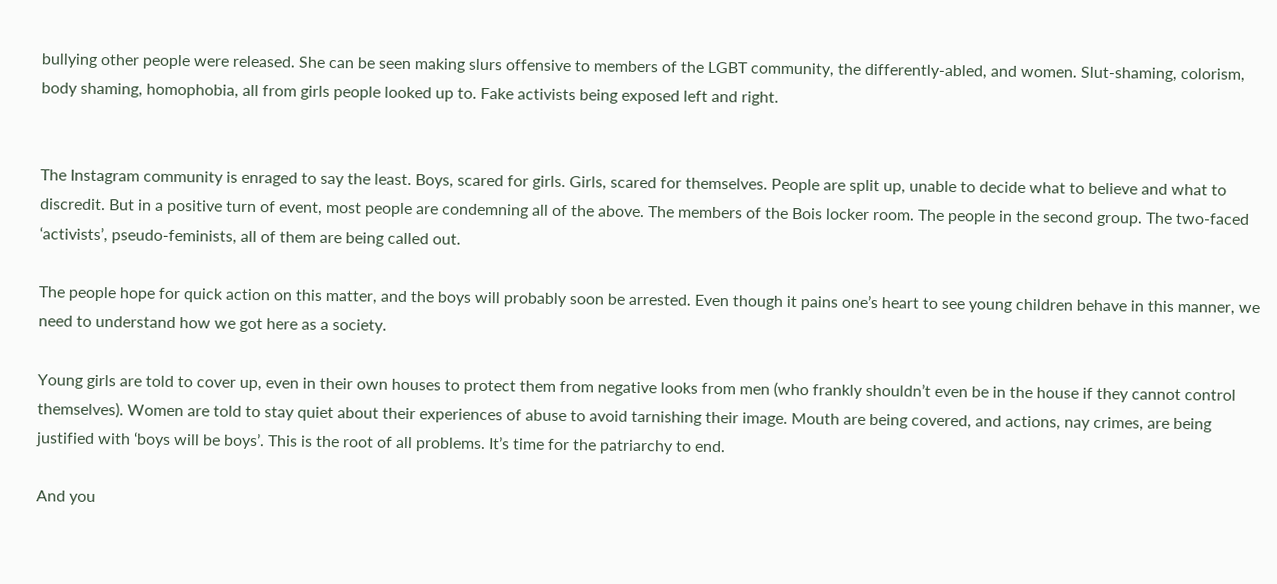bullying other people were released. She can be seen making slurs offensive to members of the LGBT community, the differently-abled, and women. Slut-shaming, colorism, body shaming, homophobia, all from girls people looked up to. Fake activists being exposed left and right.


The Instagram community is enraged to say the least. Boys, scared for girls. Girls, scared for themselves. People are split up, unable to decide what to believe and what to discredit. But in a positive turn of event, most people are condemning all of the above. The members of the Bois locker room. The people in the second group. The two-faced ‘activists’, pseudo-feminists, all of them are being called out.

The people hope for quick action on this matter, and the boys will probably soon be arrested. Even though it pains one’s heart to see young children behave in this manner, we need to understand how we got here as a society.

Young girls are told to cover up, even in their own houses to protect them from negative looks from men (who frankly shouldn’t even be in the house if they cannot control themselves). Women are told to stay quiet about their experiences of abuse to avoid tarnishing their image. Mouth are being covered, and actions, nay crimes, are being justified with ‘boys will be boys’. This is the root of all problems. It’s time for the patriarchy to end.

And you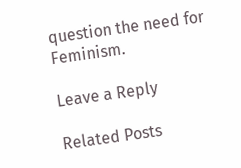question the need for Feminism.

Leave a Reply

Related Posts